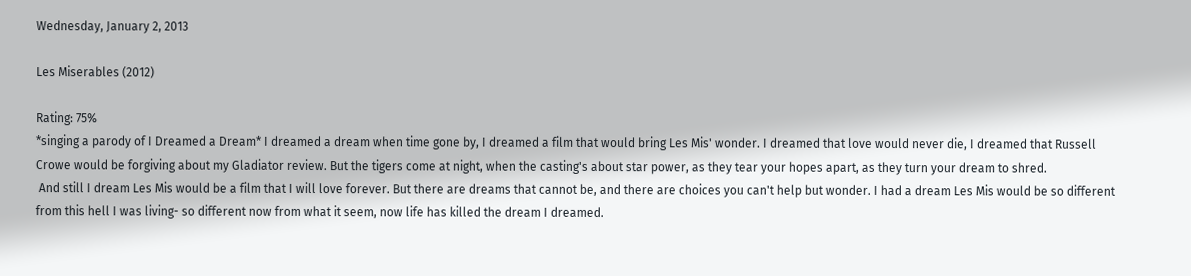Wednesday, January 2, 2013

Les Miserables (2012)

Rating: 75%
*singing a parody of I Dreamed a Dream* I dreamed a dream when time gone by, I dreamed a film that would bring Les Mis' wonder. I dreamed that love would never die, I dreamed that Russell Crowe would be forgiving about my Gladiator review. But the tigers come at night, when the casting's about star power, as they tear your hopes apart, as they turn your dream to shred.
 And still I dream Les Mis would be a film that I will love forever. But there are dreams that cannot be, and there are choices you can't help but wonder. I had a dream Les Mis would be so different from this hell I was living- so different now from what it seem, now life has killed the dream I dreamed.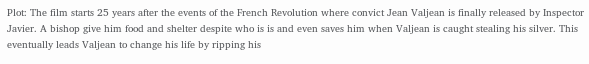Plot: The film starts 25 years after the events of the French Revolution where convict Jean Valjean is finally released by Inspector Javier. A bishop give him food and shelter despite who is is and even saves him when Valjean is caught stealing his silver. This eventually leads Valjean to change his life by ripping his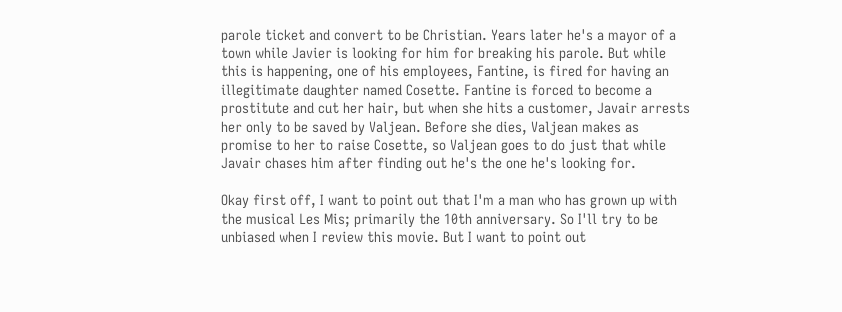parole ticket and convert to be Christian. Years later he's a mayor of a town while Javier is looking for him for breaking his parole. But while this is happening, one of his employees, Fantine, is fired for having an illegitimate daughter named Cosette. Fantine is forced to become a prostitute and cut her hair, but when she hits a customer, Javair arrests her only to be saved by Valjean. Before she dies, Valjean makes as promise to her to raise Cosette, so Valjean goes to do just that while Javair chases him after finding out he's the one he's looking for.

Okay first off, I want to point out that I'm a man who has grown up with the musical Les Mis; primarily the 10th anniversary. So I'll try to be unbiased when I review this movie. But I want to point out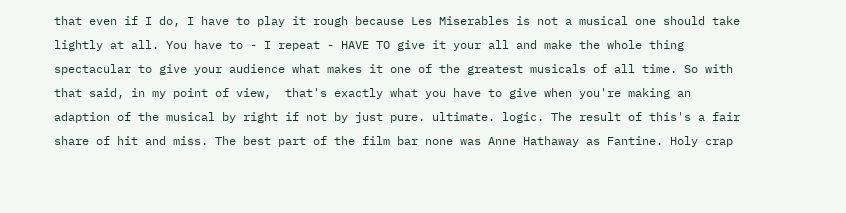that even if I do, I have to play it rough because Les Miserables is not a musical one should take lightly at all. You have to - I repeat - HAVE TO give it your all and make the whole thing spectacular to give your audience what makes it one of the greatest musicals of all time. So with that said, in my point of view,  that's exactly what you have to give when you're making an adaption of the musical by right if not by just pure. ultimate. logic. The result of this's a fair share of hit and miss. The best part of the film bar none was Anne Hathaway as Fantine. Holy crap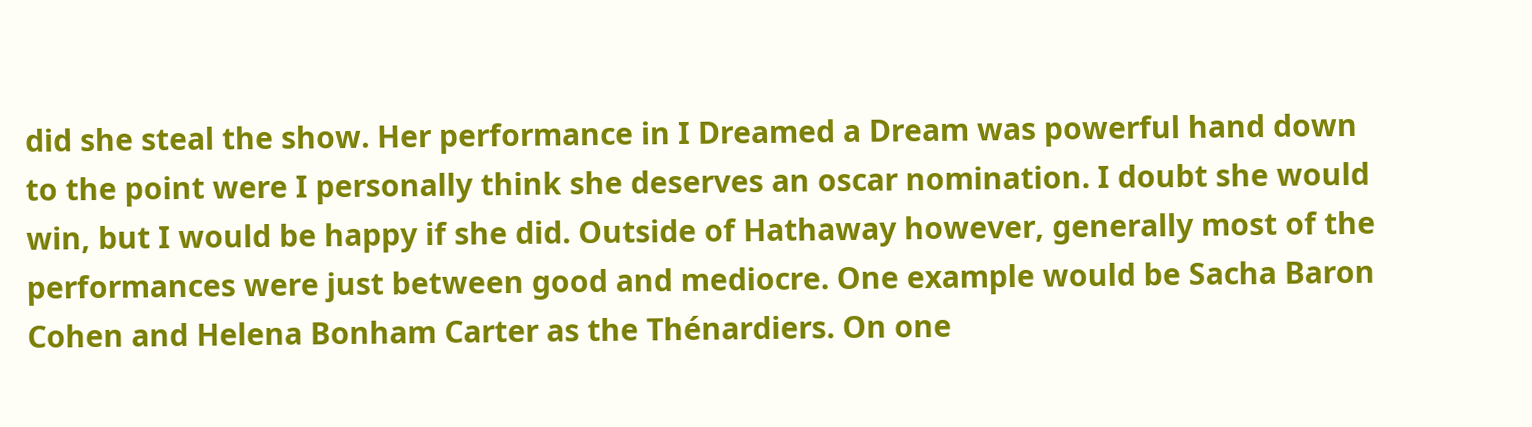did she steal the show. Her performance in I Dreamed a Dream was powerful hand down to the point were I personally think she deserves an oscar nomination. I doubt she would win, but I would be happy if she did. Outside of Hathaway however, generally most of the performances were just between good and mediocre. One example would be Sacha Baron Cohen and Helena Bonham Carter as the Thénardiers. On one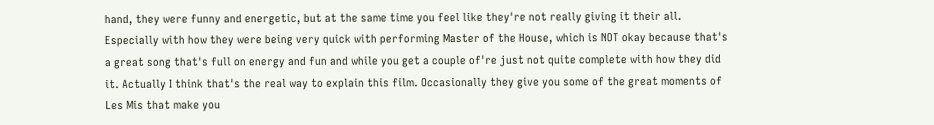hand, they were funny and energetic, but at the same time you feel like they're not really giving it their all. Especially with how they were being very quick with performing Master of the House, which is NOT okay because that's a great song that's full on energy and fun and while you get a couple of're just not quite complete with how they did it. Actually I think that's the real way to explain this film. Occasionally they give you some of the great moments of Les Mis that make you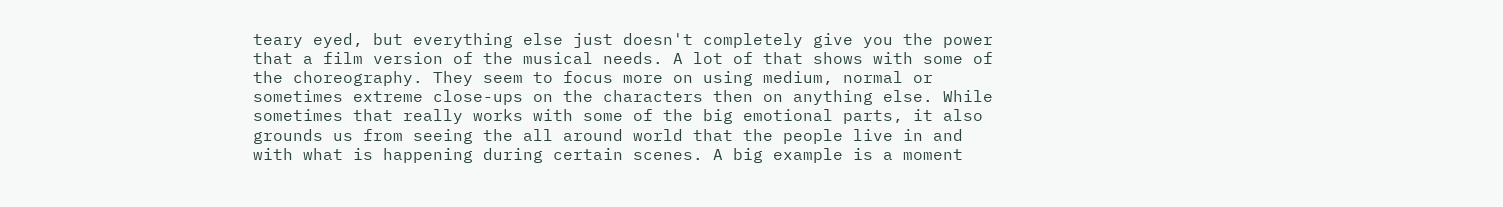teary eyed, but everything else just doesn't completely give you the power that a film version of the musical needs. A lot of that shows with some of the choreography. They seem to focus more on using medium, normal or sometimes extreme close-ups on the characters then on anything else. While sometimes that really works with some of the big emotional parts, it also grounds us from seeing the all around world that the people live in and with what is happening during certain scenes. A big example is a moment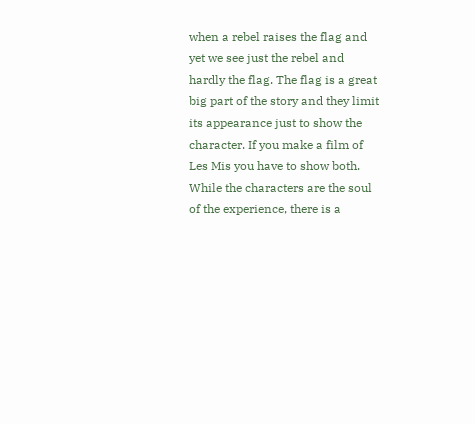when a rebel raises the flag and yet we see just the rebel and hardly the flag. The flag is a great big part of the story and they limit its appearance just to show the character. If you make a film of Les Mis you have to show both. While the characters are the soul of the experience, there is a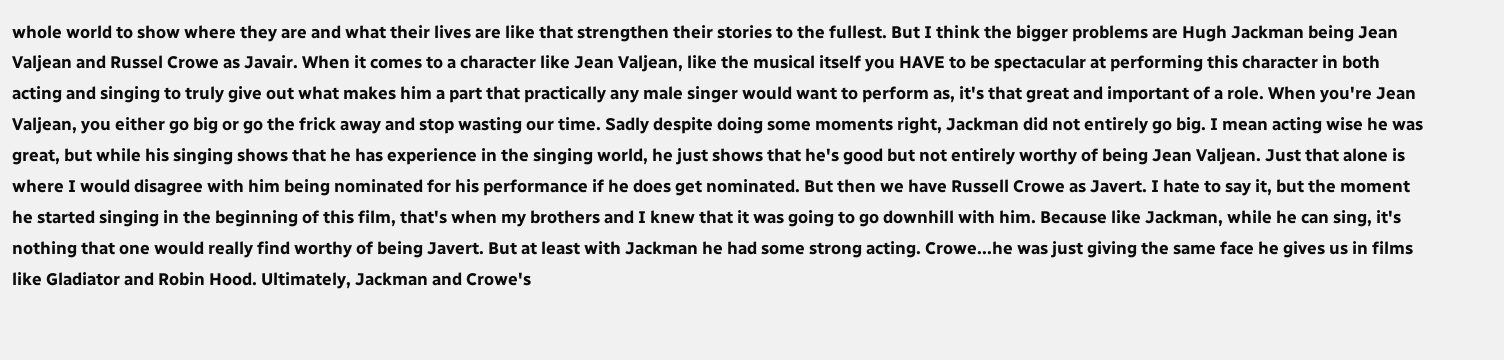whole world to show where they are and what their lives are like that strengthen their stories to the fullest. But I think the bigger problems are Hugh Jackman being Jean Valjean and Russel Crowe as Javair. When it comes to a character like Jean Valjean, like the musical itself you HAVE to be spectacular at performing this character in both acting and singing to truly give out what makes him a part that practically any male singer would want to perform as, it's that great and important of a role. When you're Jean Valjean, you either go big or go the frick away and stop wasting our time. Sadly despite doing some moments right, Jackman did not entirely go big. I mean acting wise he was great, but while his singing shows that he has experience in the singing world, he just shows that he's good but not entirely worthy of being Jean Valjean. Just that alone is where I would disagree with him being nominated for his performance if he does get nominated. But then we have Russell Crowe as Javert. I hate to say it, but the moment he started singing in the beginning of this film, that's when my brothers and I knew that it was going to go downhill with him. Because like Jackman, while he can sing, it's nothing that one would really find worthy of being Javert. But at least with Jackman he had some strong acting. Crowe...he was just giving the same face he gives us in films like Gladiator and Robin Hood. Ultimately, Jackman and Crowe's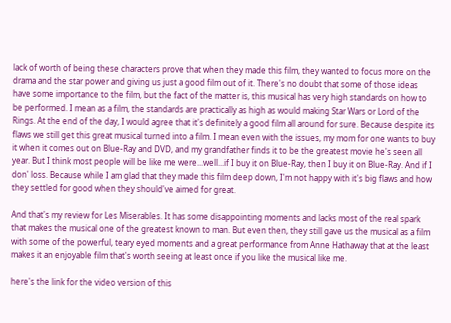lack of worth of being these characters prove that when they made this film, they wanted to focus more on the drama and the star power and giving us just a good film out of it. There's no doubt that some of those ideas have some importance to the film, but the fact of the matter is, this musical has very high standards on how to be performed. I mean as a film, the standards are practically as high as would making Star Wars or Lord of the Rings. At the end of the day, I would agree that it's definitely a good film all around for sure. Because despite its flaws we still get this great musical turned into a film. I mean even with the issues, my mom for one wants to buy it when it comes out on Blue-Ray and DVD, and my grandfather finds it to be the greatest movie he's seen all year. But I think most people will be like me were...well...if I buy it on Blue-Ray, then I buy it on Blue-Ray. And if I don' loss. Because while I am glad that they made this film deep down, I'm not happy with it's big flaws and how they settled for good when they should've aimed for great.

And that's my review for Les Miserables. It has some disappointing moments and lacks most of the real spark that makes the musical one of the greatest known to man. But even then, they still gave us the musical as a film with some of the powerful, teary eyed moments and a great performance from Anne Hathaway that at the least makes it an enjoyable film that's worth seeing at least once if you like the musical like me.

here's the link for the video version of this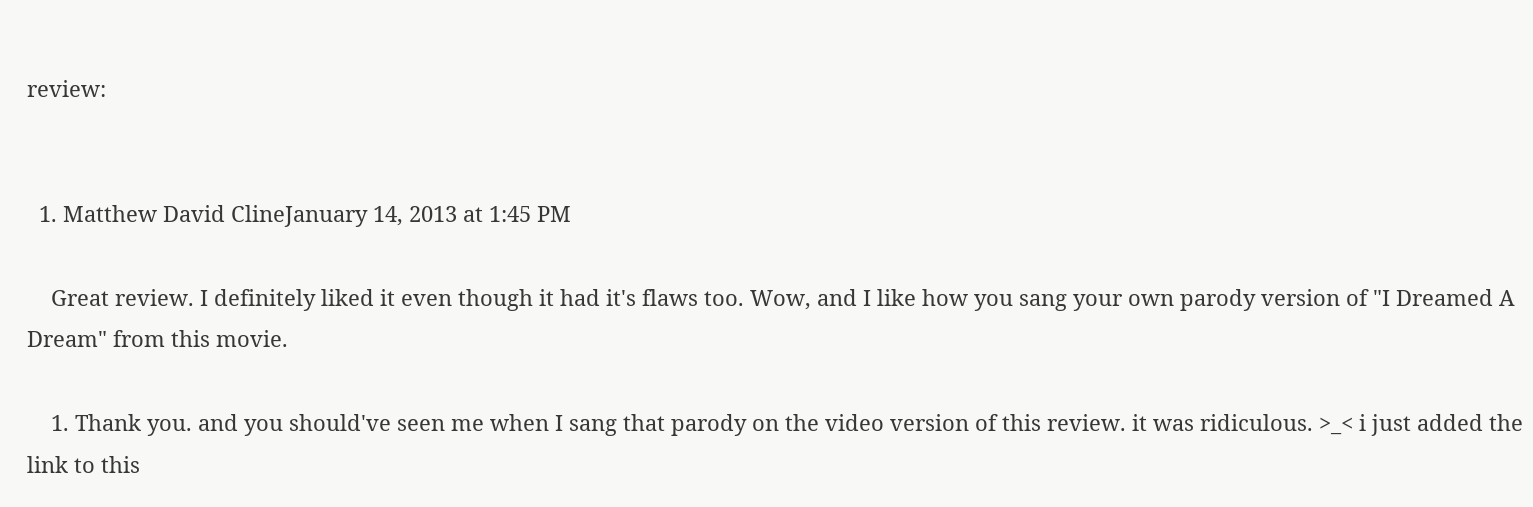review:


  1. Matthew David ClineJanuary 14, 2013 at 1:45 PM

    Great review. I definitely liked it even though it had it's flaws too. Wow, and I like how you sang your own parody version of "I Dreamed A Dream" from this movie.

    1. Thank you. and you should've seen me when I sang that parody on the video version of this review. it was ridiculous. >_< i just added the link to this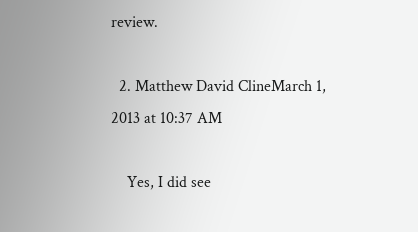review.

  2. Matthew David ClineMarch 1, 2013 at 10:37 AM

    Yes, I did see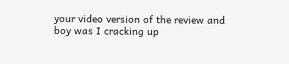your video version of the review and boy was I cracking up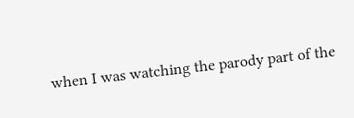when I was watching the parody part of the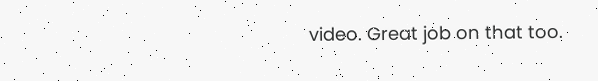video. Great job on that too.